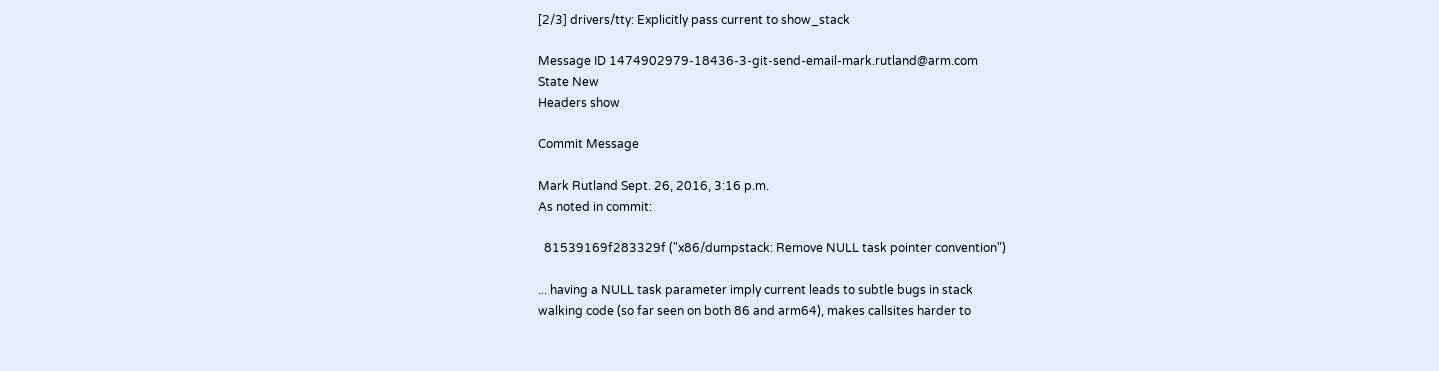[2/3] drivers/tty: Explicitly pass current to show_stack

Message ID 1474902979-18436-3-git-send-email-mark.rutland@arm.com
State New
Headers show

Commit Message

Mark Rutland Sept. 26, 2016, 3:16 p.m.
As noted in commit:

  81539169f283329f ("x86/dumpstack: Remove NULL task pointer convention")

... having a NULL task parameter imply current leads to subtle bugs in stack
walking code (so far seen on both 86 and arm64), makes callsites harder to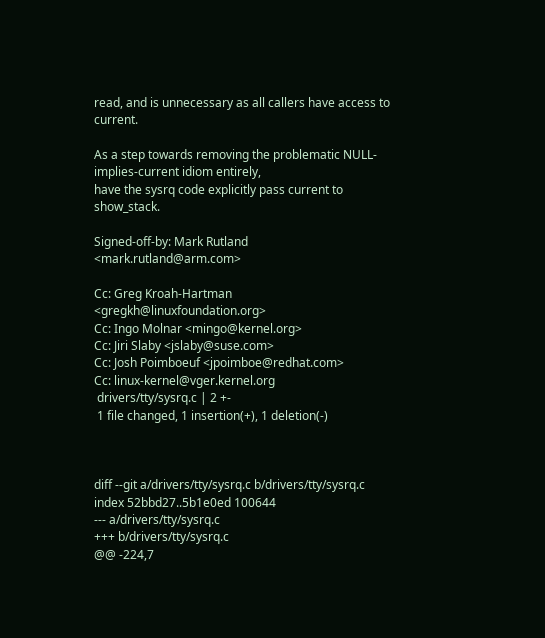read, and is unnecessary as all callers have access to current.

As a step towards removing the problematic NULL-implies-current idiom entirely,
have the sysrq code explicitly pass current to show_stack.

Signed-off-by: Mark Rutland <mark.rutland@arm.com>

Cc: Greg Kroah-Hartman <gregkh@linuxfoundation.org>
Cc: Ingo Molnar <mingo@kernel.org>
Cc: Jiri Slaby <jslaby@suse.com>
Cc: Josh Poimboeuf <jpoimboe@redhat.com>
Cc: linux-kernel@vger.kernel.org
 drivers/tty/sysrq.c | 2 +-
 1 file changed, 1 insertion(+), 1 deletion(-)



diff --git a/drivers/tty/sysrq.c b/drivers/tty/sysrq.c
index 52bbd27..5b1e0ed 100644
--- a/drivers/tty/sysrq.c
+++ b/drivers/tty/sysrq.c
@@ -224,7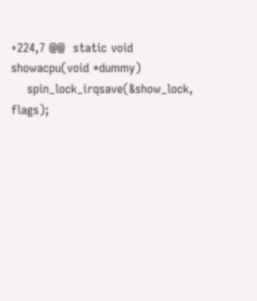+224,7 @@  static void showacpu(void *dummy)
    spin_lock_irqsave(&show_lock, flags);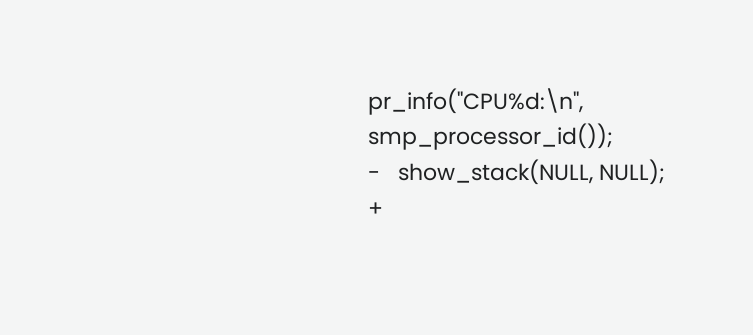pr_info("CPU%d:\n", smp_processor_id());
-   show_stack(NULL, NULL);
+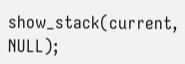show_stack(current, NULL);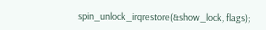spin_unlock_irqrestore(&show_lock, flags);